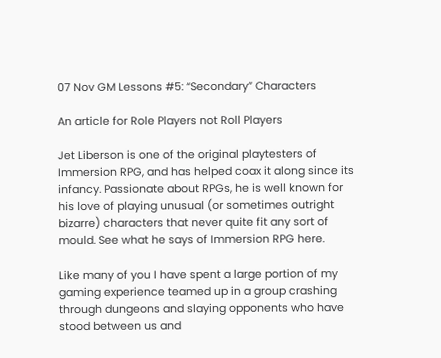07 Nov GM Lessons #5: “Secondary” Characters

An article for Role Players not Roll Players

Jet Liberson is one of the original playtesters of Immersion RPG, and has helped coax it along since its infancy. Passionate about RPGs, he is well known for his love of playing unusual (or sometimes outright bizarre) characters that never quite fit any sort of mould. See what he says of Immersion RPG here.

Like many of you I have spent a large portion of my gaming experience teamed up in a group crashing through dungeons and slaying opponents who have stood between us and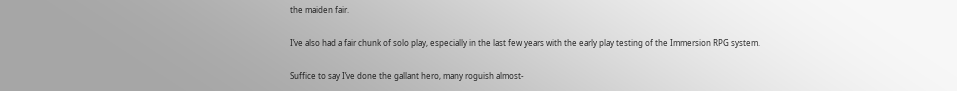the maiden fair.

I’ve also had a fair chunk of solo play, especially in the last few years with the early play testing of the Immersion RPG system.

Suffice to say I’ve done the gallant hero, many roguish almost-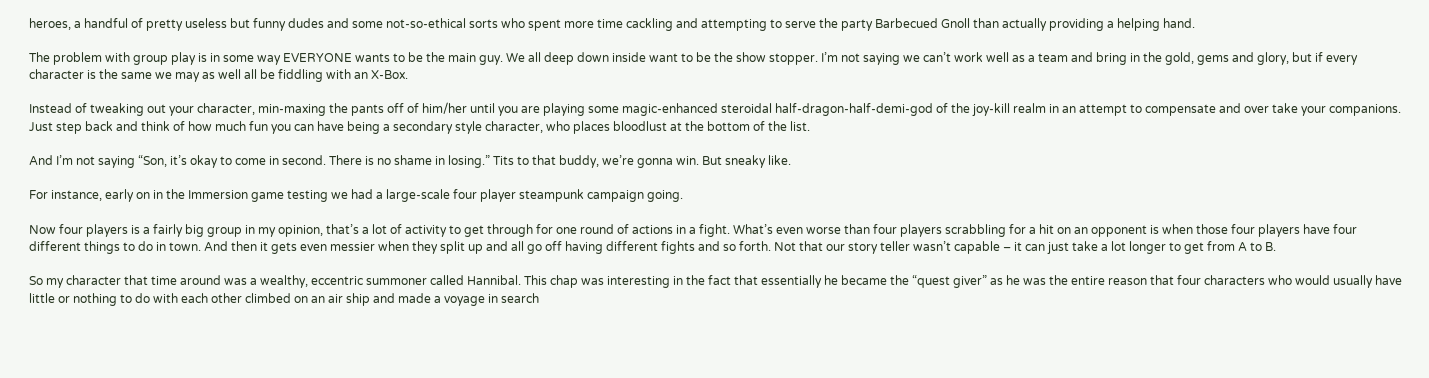heroes, a handful of pretty useless but funny dudes and some not-so-ethical sorts who spent more time cackling and attempting to serve the party Barbecued Gnoll than actually providing a helping hand.

The problem with group play is in some way EVERYONE wants to be the main guy. We all deep down inside want to be the show stopper. I’m not saying we can’t work well as a team and bring in the gold, gems and glory, but if every character is the same we may as well all be fiddling with an X-Box.

Instead of tweaking out your character, min-maxing the pants off of him/her until you are playing some magic-enhanced steroidal half-dragon-half-demi-god of the joy-kill realm in an attempt to compensate and over take your companions. Just step back and think of how much fun you can have being a secondary style character, who places bloodlust at the bottom of the list.

And I’m not saying “Son, it’s okay to come in second. There is no shame in losing.” Tits to that buddy, we’re gonna win. But sneaky like.

For instance, early on in the Immersion game testing we had a large-scale four player steampunk campaign going.

Now four players is a fairly big group in my opinion, that’s a lot of activity to get through for one round of actions in a fight. What’s even worse than four players scrabbling for a hit on an opponent is when those four players have four different things to do in town. And then it gets even messier when they split up and all go off having different fights and so forth. Not that our story teller wasn’t capable – it can just take a lot longer to get from A to B.

So my character that time around was a wealthy, eccentric summoner called Hannibal. This chap was interesting in the fact that essentially he became the “quest giver” as he was the entire reason that four characters who would usually have little or nothing to do with each other climbed on an air ship and made a voyage in search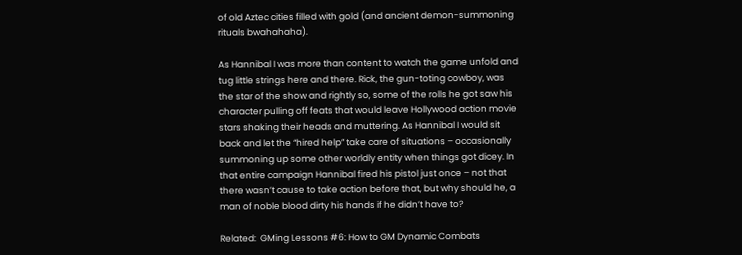of old Aztec cities filled with gold (and ancient demon-summoning rituals bwahahaha).

As Hannibal I was more than content to watch the game unfold and tug little strings here and there. Rick, the gun-toting cowboy, was the star of the show and rightly so, some of the rolls he got saw his character pulling off feats that would leave Hollywood action movie stars shaking their heads and muttering. As Hannibal I would sit back and let the “hired help” take care of situations – occasionally summoning up some other worldly entity when things got dicey. In that entire campaign Hannibal fired his pistol just once – not that there wasn’t cause to take action before that, but why should he, a man of noble blood dirty his hands if he didn’t have to?

Related:  GMing Lessons #6: How to GM Dynamic Combats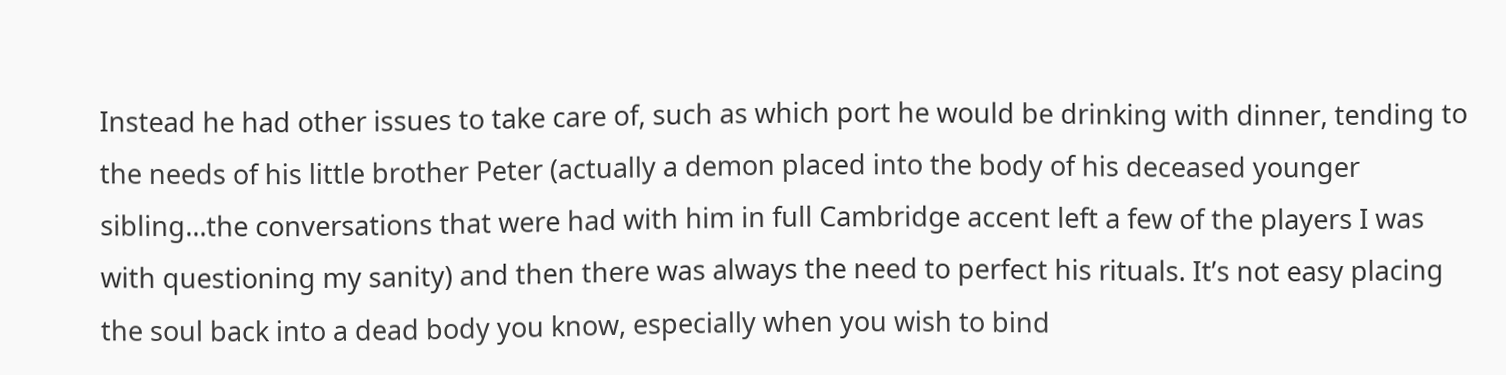Instead he had other issues to take care of, such as which port he would be drinking with dinner, tending to the needs of his little brother Peter (actually a demon placed into the body of his deceased younger sibling…the conversations that were had with him in full Cambridge accent left a few of the players I was with questioning my sanity) and then there was always the need to perfect his rituals. It’s not easy placing the soul back into a dead body you know, especially when you wish to bind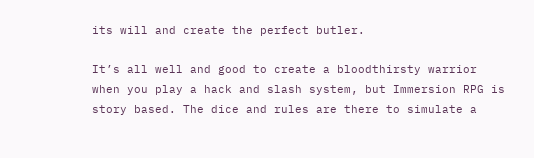its will and create the perfect butler.

It’s all well and good to create a bloodthirsty warrior when you play a hack and slash system, but Immersion RPG is story based. The dice and rules are there to simulate a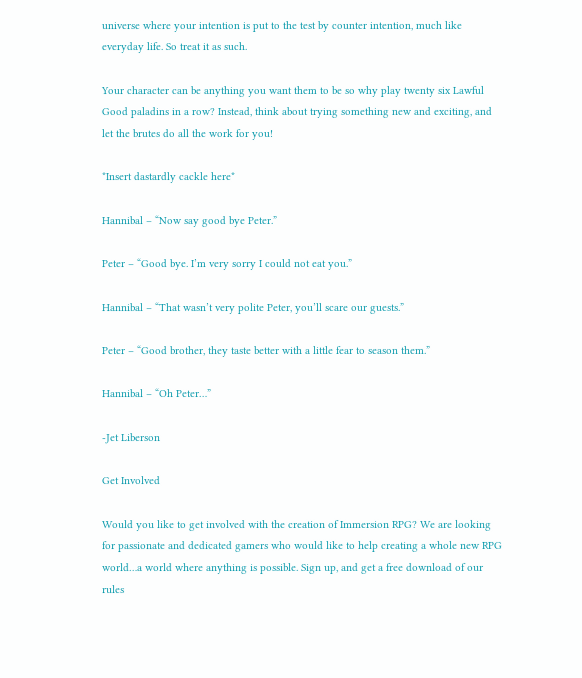universe where your intention is put to the test by counter intention, much like everyday life. So treat it as such.

Your character can be anything you want them to be so why play twenty six Lawful Good paladins in a row? Instead, think about trying something new and exciting, and let the brutes do all the work for you!

*Insert dastardly cackle here*

Hannibal – “Now say good bye Peter.”

Peter – “Good bye. I’m very sorry I could not eat you.”

Hannibal – “That wasn’t very polite Peter, you’ll scare our guests.”

Peter – “Good brother, they taste better with a little fear to season them.”

Hannibal – “Oh Peter…”

-Jet Liberson

Get Involved

Would you like to get involved with the creation of Immersion RPG? We are looking for passionate and dedicated gamers who would like to help creating a whole new RPG world…a world where anything is possible. Sign up, and get a free download of our rules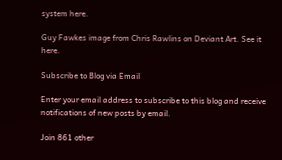system here.

Guy Fawkes image from Chris Rawlins on Deviant Art. See it here.

Subscribe to Blog via Email

Enter your email address to subscribe to this blog and receive notifications of new posts by email.

Join 861 other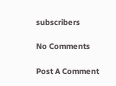subscribers

No Comments

Post A Comment